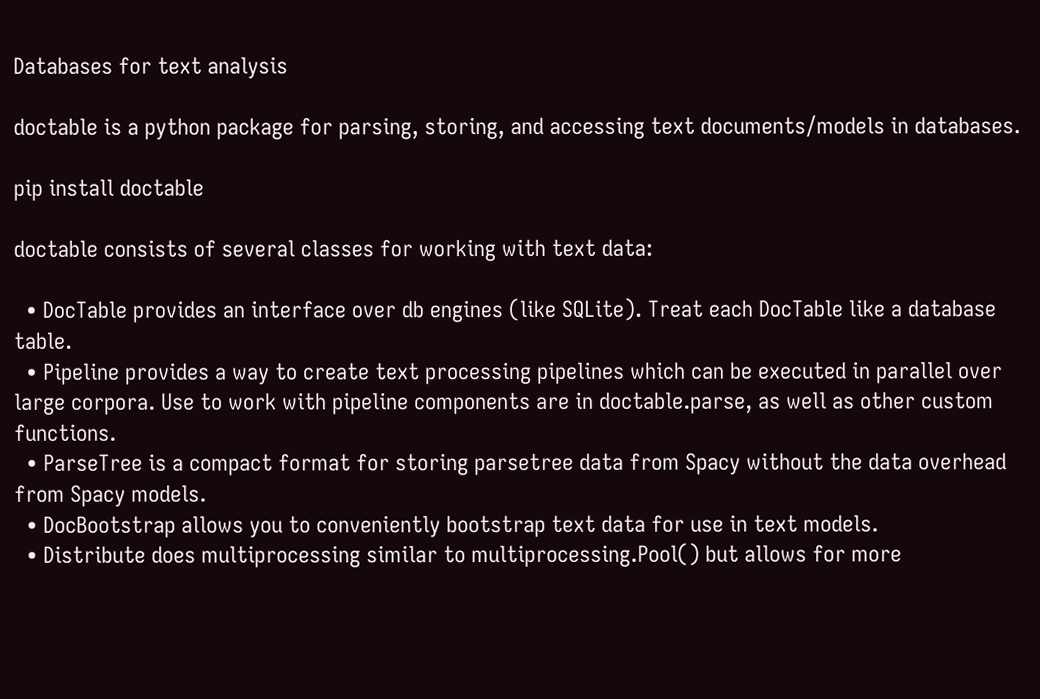Databases for text analysis

doctable is a python package for parsing, storing, and accessing text documents/models in databases.

pip install doctable

doctable consists of several classes for working with text data:

  • DocTable provides an interface over db engines (like SQLite). Treat each DocTable like a database table.
  • Pipeline provides a way to create text processing pipelines which can be executed in parallel over large corpora. Use to work with pipeline components are in doctable.parse, as well as other custom functions.
  • ParseTree is a compact format for storing parsetree data from Spacy without the data overhead from Spacy models.
  • DocBootstrap allows you to conveniently bootstrap text data for use in text models.
  • Distribute does multiprocessing similar to multiprocessing.Pool() but allows for more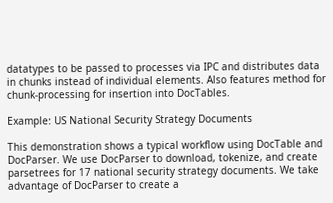datatypes to be passed to processes via IPC and distributes data in chunks instead of individual elements. Also features method for chunk-processing for insertion into DocTables.

Example: US National Security Strategy Documents

This demonstration shows a typical workflow using DocTable and DocParser. We use DocParser to download, tokenize, and create parsetrees for 17 national security strategy documents. We take advantage of DocParser to create a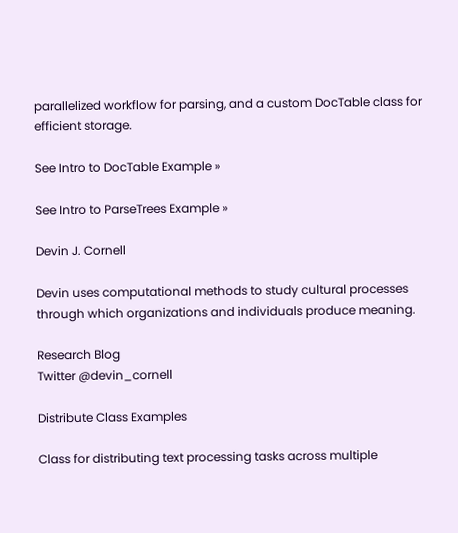parallelized workflow for parsing, and a custom DocTable class for efficient storage.

See Intro to DocTable Example »

See Intro to ParseTrees Example »

Devin J. Cornell

Devin uses computational methods to study cultural processes through which organizations and individuals produce meaning.

Research Blog
Twitter @devin_cornell

Distribute Class Examples

Class for distributing text processing tasks across multiple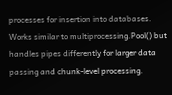processes for insertion into databases. Works similar to multiprocessing.Pool() but handles pipes differently for larger data passing and chunk-level processing.